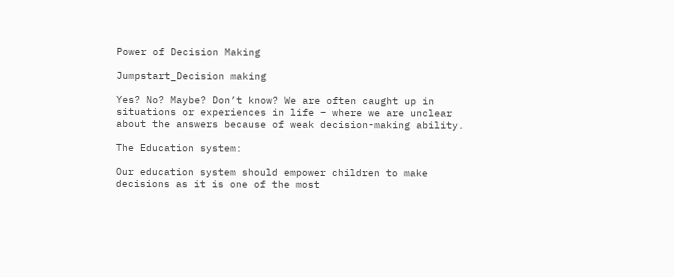Power of Decision Making

Jumpstart_Decision making

Yes? No? Maybe? Don’t know? We are often caught up in situations or experiences in life – where we are unclear about the answers because of weak decision-making ability.

The Education system:

Our education system should empower children to make decisions as it is one of the most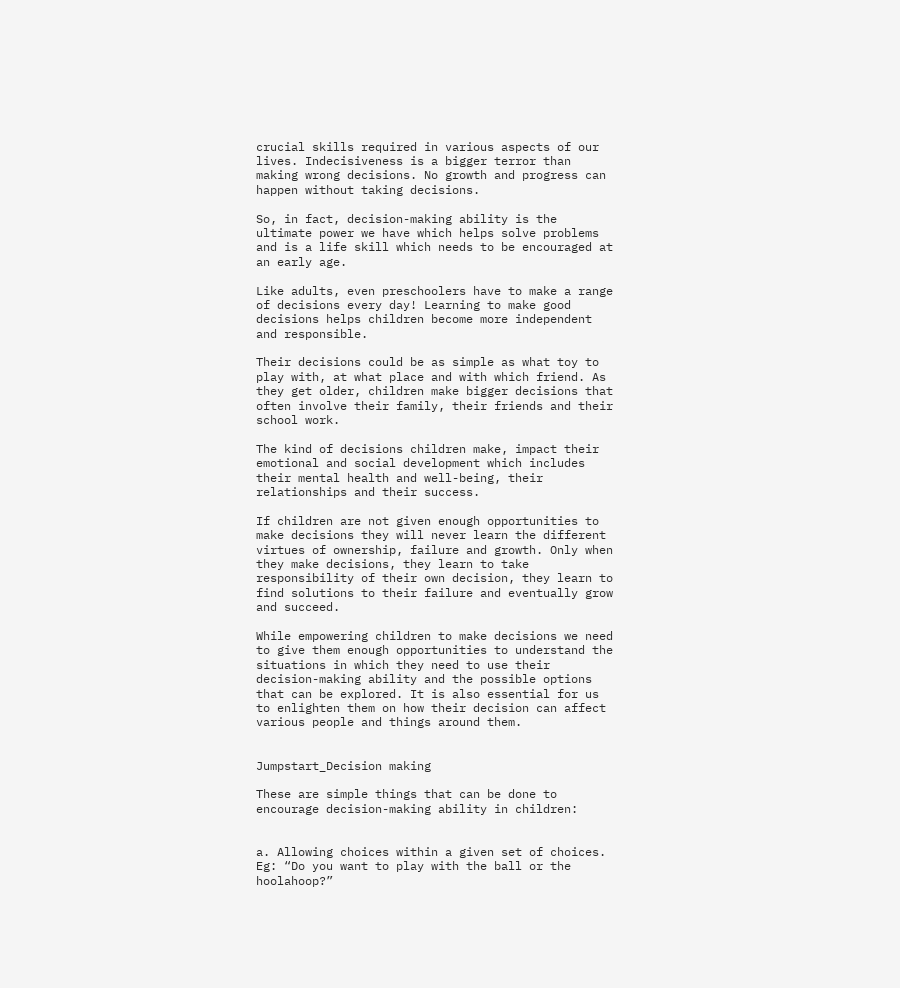crucial skills required in various aspects of our lives. Indecisiveness is a bigger terror than making wrong decisions. No growth and progress can happen without taking decisions.

So, in fact, decision-making ability is the ultimate power we have which helps solve problems and is a life skill which needs to be encouraged at an early age.

Like adults, even preschoolers have to make a range of decisions every day! Learning to make good decisions helps children become more independent and responsible.

Their decisions could be as simple as what toy to play with, at what place and with which friend. As they get older, children make bigger decisions that often involve their family, their friends and their school work.

The kind of decisions children make, impact their emotional and social development which includes their mental health and well-being, their relationships and their success.

If children are not given enough opportunities to make decisions they will never learn the different virtues of ownership, failure and growth. Only when they make decisions, they learn to take responsibility of their own decision, they learn to find solutions to their failure and eventually grow and succeed.

While empowering children to make decisions we need to give them enough opportunities to understand the situations in which they need to use their decision-making ability and the possible options that can be explored. It is also essential for us to enlighten them on how their decision can affect various people and things around them.


Jumpstart_Decision making

These are simple things that can be done to encourage decision-making ability in children:


a. Allowing choices within a given set of choices. Eg: “Do you want to play with the ball or the hoolahoop?”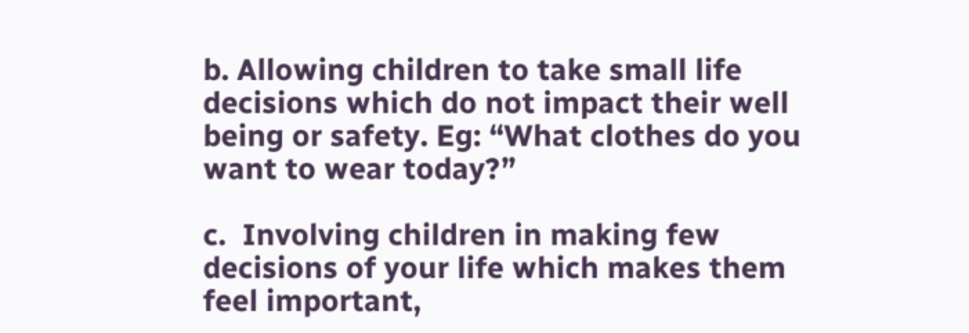b. Allowing children to take small life decisions which do not impact their well being or safety. Eg: “What clothes do you want to wear today?”

c.  Involving children in making few decisions of your life which makes them feel important,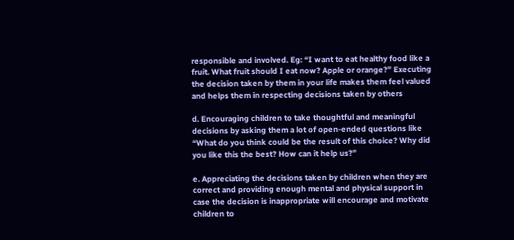responsible and involved. Eg: “I want to eat healthy food like a fruit. What fruit should I eat now? Apple or orange?” Executing the decision taken by them in your life makes them feel valued and helps them in respecting decisions taken by others

d. Encouraging children to take thoughtful and meaningful decisions by asking them a lot of open-ended questions like “What do you think could be the result of this choice? Why did you like this the best? How can it help us?”

e. Appreciating the decisions taken by children when they are correct and providing enough mental and physical support in case the decision is inappropriate will encourage and motivate children to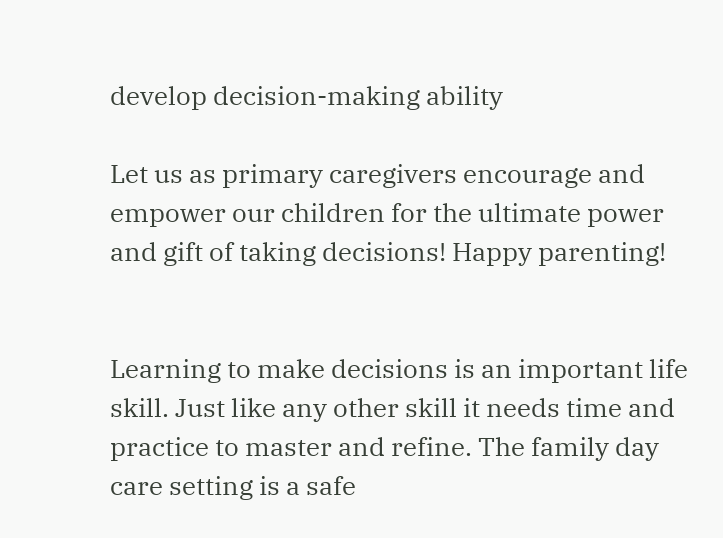develop decision-making ability

Let us as primary caregivers encourage and empower our children for the ultimate power and gift of taking decisions! Happy parenting!


Learning to make decisions is an important life skill. Just like any other skill it needs time and practice to master and refine. The family day care setting is a safe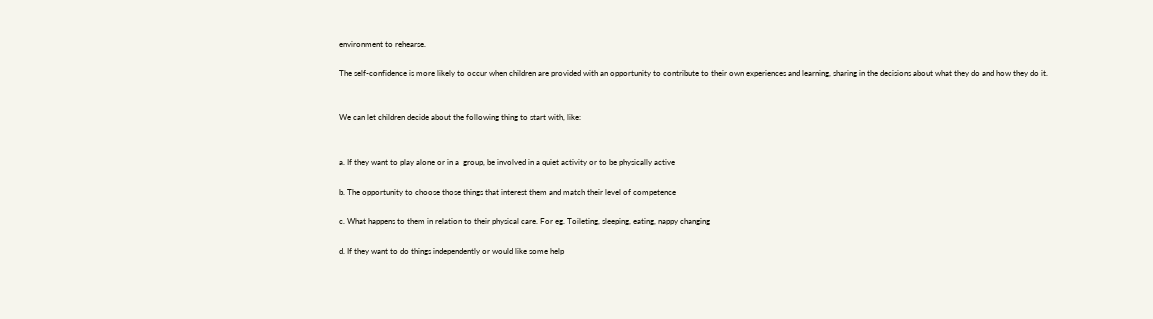environment to rehearse.

The self-confidence is more likely to occur when children are provided with an opportunity to contribute to their own experiences and learning, sharing in the decisions about what they do and how they do it.


We can let children decide about the following thing to start with, like:


a. If they want to play alone or in a  group, be involved in a quiet activity or to be physically active

b. The opportunity to choose those things that interest them and match their level of competence

c. What happens to them in relation to their physical care. For eg. Toileting, sleeping, eating, nappy changing

d. If they want to do things independently or would like some help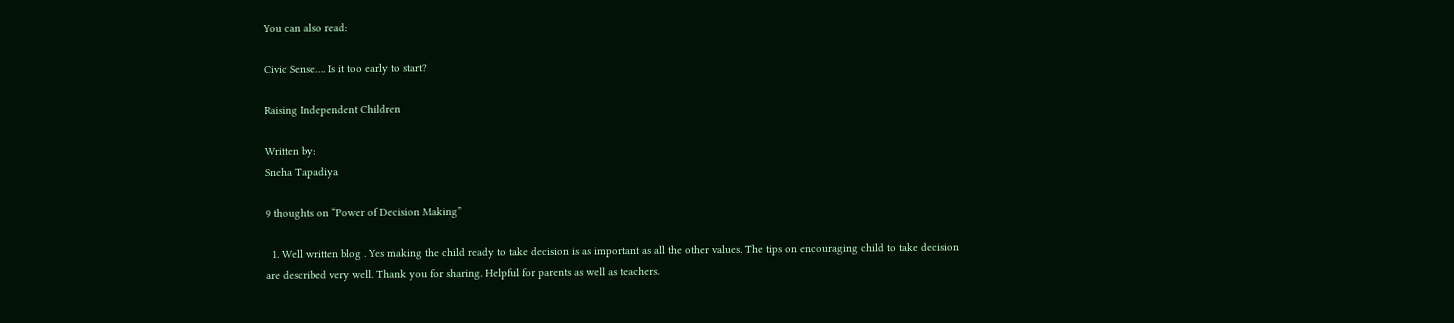You can also read:

Civic Sense…. Is it too early to start?

Raising Independent Children

Written by:
Sneha Tapadiya

9 thoughts on “Power of Decision Making”

  1. Well written blog . Yes making the child ready to take decision is as important as all the other values. The tips on encouraging child to take decision are described very well. Thank you for sharing. Helpful for parents as well as teachers.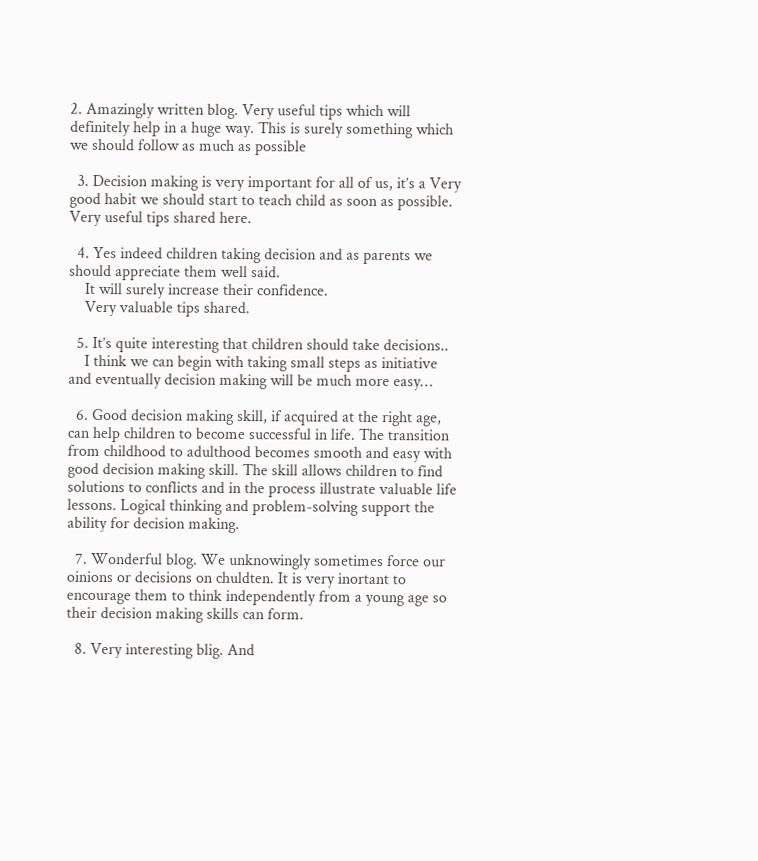2. Amazingly written blog. Very useful tips which will definitely help in a huge way. This is surely something which we should follow as much as possible

  3. Decision making is very important for all of us, it’s a Very good habit we should start to teach child as soon as possible. Very useful tips shared here.

  4. Yes indeed children taking decision and as parents we should appreciate them well said.
    It will surely increase their confidence.
    Very valuable tips shared.

  5. It’s quite interesting that children should take decisions..
    I think we can begin with taking small steps as initiative and eventually decision making will be much more easy…

  6. Good decision making skill, if acquired at the right age, can help children to become successful in life. The transition from childhood to adulthood becomes smooth and easy with good decision making skill. The skill allows children to find solutions to conflicts and in the process illustrate valuable life lessons. Logical thinking and problem-solving support the ability for decision making.

  7. Wonderful blog. We unknowingly sometimes force our oinions or decisions on chuldten. It is very inortant to encourage them to think independently from a young age so their decision making skills can form.

  8. Very interesting blig. And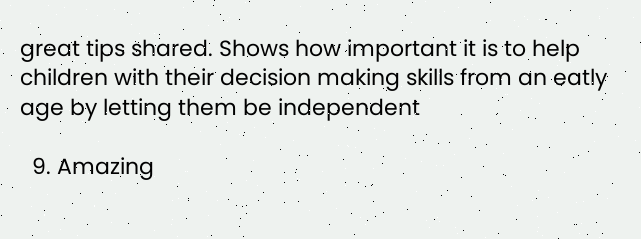great tips shared. Shows how important it is to help children with their decision making skills from an eatly age by letting them be independent

  9. Amazing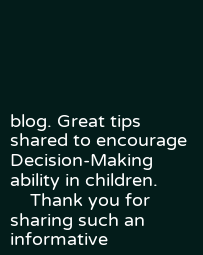blog. Great tips shared to encourage Decision-Making ability in children.
    Thank you for sharing such an informative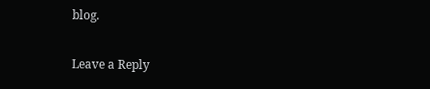blog.

Leave a Reply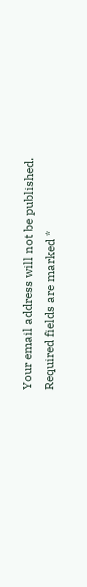Your email address will not be published. Required fields are marked *